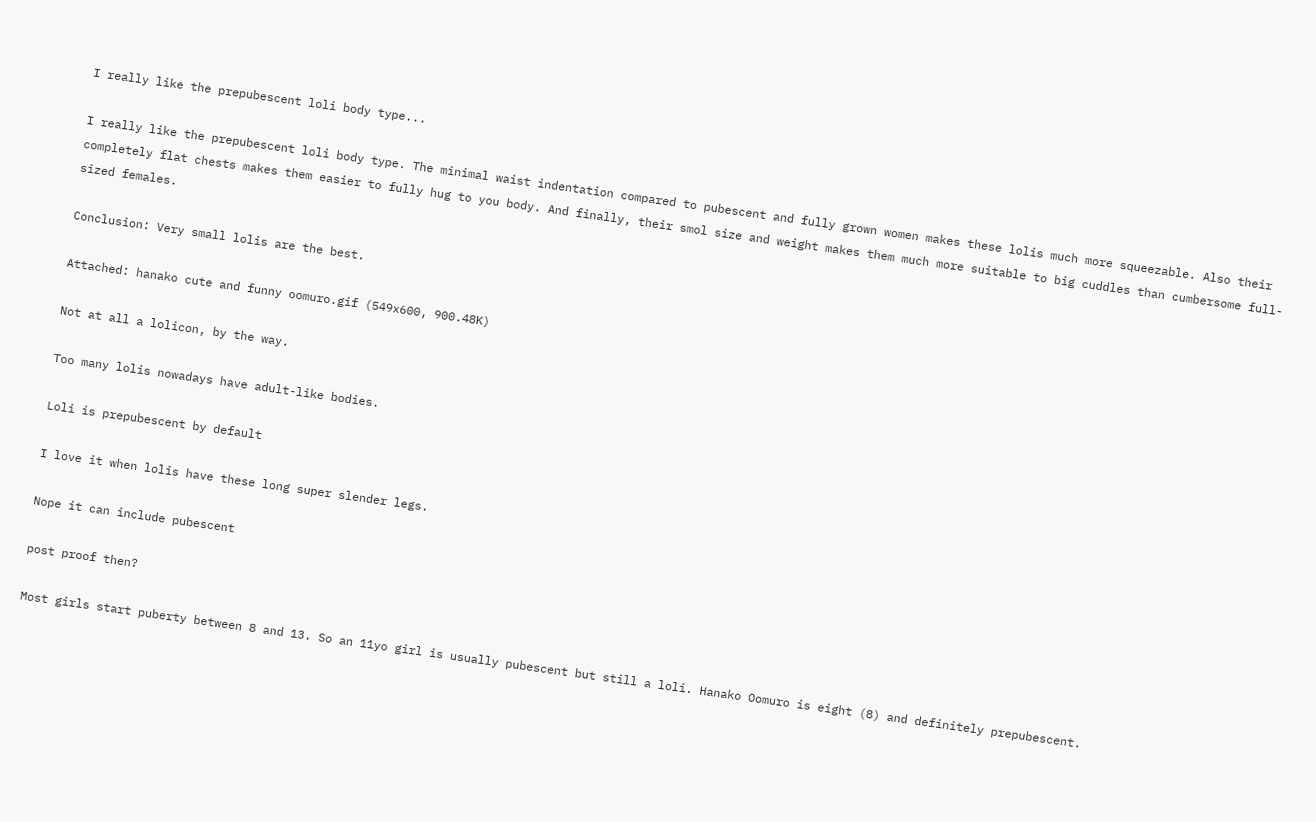I really like the prepubescent loli body type...

I really like the prepubescent loli body type. The minimal waist indentation compared to pubescent and fully grown women makes these lolis much more squeezable. Also their completely flat chests makes them easier to fully hug to you body. And finally, their smol size and weight makes them much more suitable to big cuddles than cumbersome full-sized females.

Conclusion: Very small lolis are the best.

Attached: hanako cute and funny oomuro.gif (549x600, 900.48K)

Not at all a lolicon, by the way.

Too many lolis nowadays have adult-like bodies.

Loli is prepubescent by default

I love it when lolis have these long super slender legs.

Nope it can include pubescent

post proof then?

Most girls start puberty between 8 and 13. So an 11yo girl is usually pubescent but still a loli. Hanako Oomuro is eight (8) and definitely prepubescent.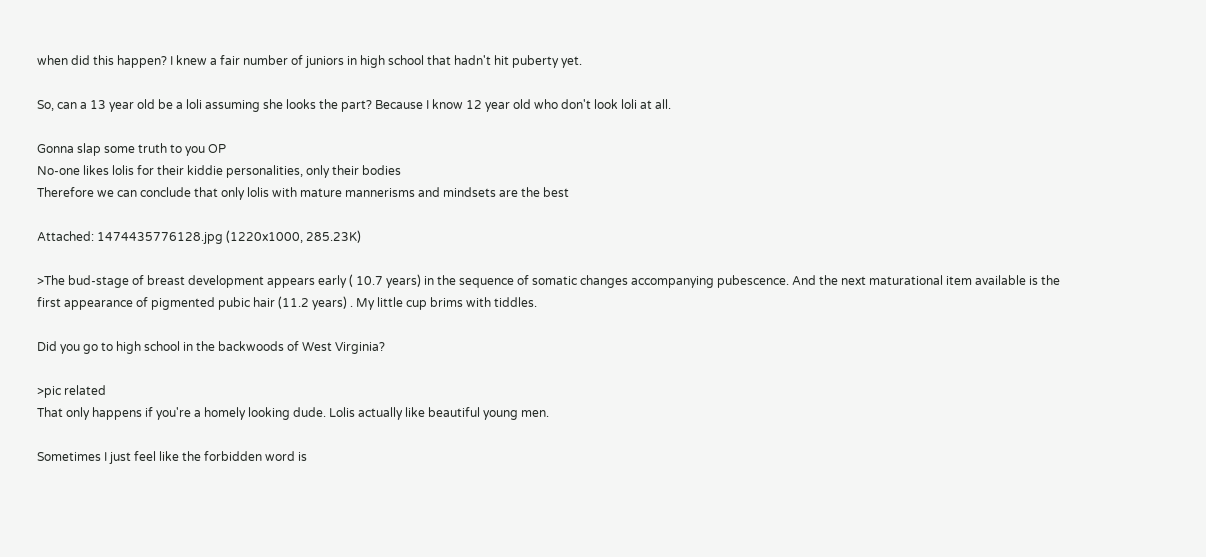when did this happen? I knew a fair number of juniors in high school that hadn't hit puberty yet.

So, can a 13 year old be a loli assuming she looks the part? Because I know 12 year old who don't look loli at all.

Gonna slap some truth to you OP
No-one likes lolis for their kiddie personalities, only their bodies
Therefore we can conclude that only lolis with mature mannerisms and mindsets are the best

Attached: 1474435776128.jpg (1220x1000, 285.23K)

>The bud-stage of breast development appears early ( 10.7 years) in the sequence of somatic changes accompanying pubescence. And the next maturational item available is the first appearance of pigmented pubic hair (11.2 years) . My little cup brims with tiddles.

Did you go to high school in the backwoods of West Virginia?

>pic related
That only happens if you're a homely looking dude. Lolis actually like beautiful young men.

Sometimes I just feel like the forbidden word is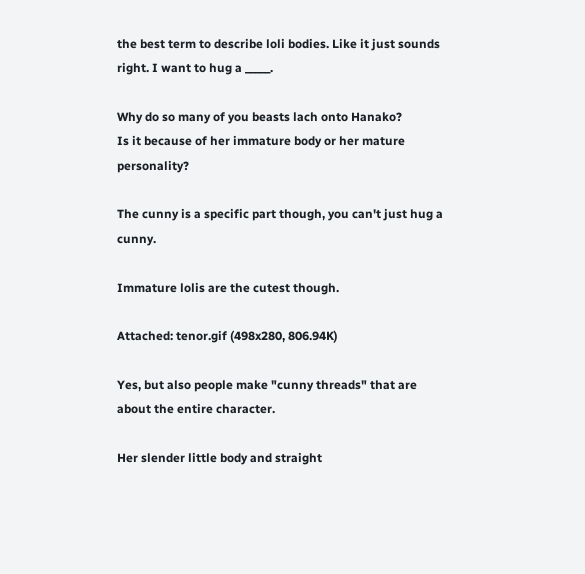the best term to describe loli bodies. Like it just sounds right. I want to hug a _____.

Why do so many of you beasts lach onto Hanako?
Is it because of her immature body or her mature personality?

The cunny is a specific part though, you can't just hug a cunny.

Immature lolis are the cutest though.

Attached: tenor.gif (498x280, 806.94K)

Yes, but also people make "cunny threads" that are about the entire character.

Her slender little body and straight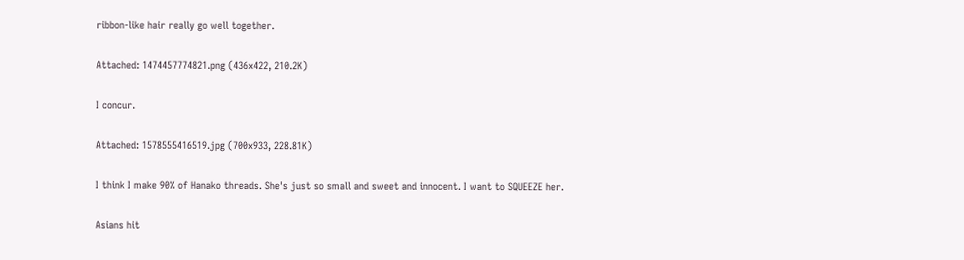ribbon-like hair really go well together.

Attached: 1474457774821.png (436x422, 210.2K)

I concur.

Attached: 1578555416519.jpg (700x933, 228.81K)

I think I make 90% of Hanako threads. She's just so small and sweet and innocent. I want to SQUEEZE her.

Asians hit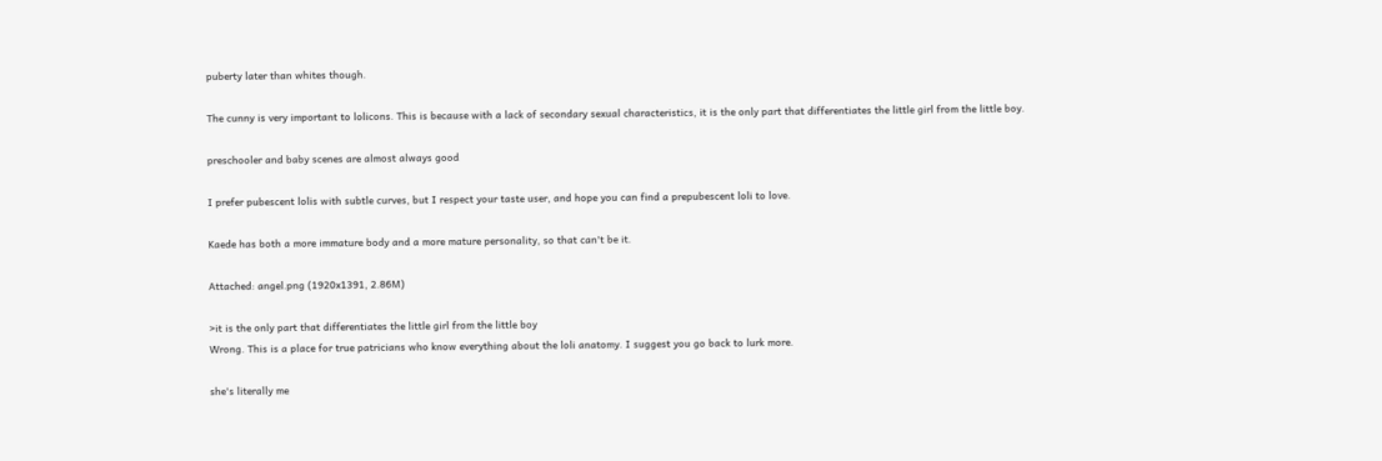puberty later than whites though.

The cunny is very important to lolicons. This is because with a lack of secondary sexual characteristics, it is the only part that differentiates the little girl from the little boy.

preschooler and baby scenes are almost always good

I prefer pubescent lolis with subtle curves, but I respect your taste user, and hope you can find a prepubescent loli to love.

Kaede has both a more immature body and a more mature personality, so that can't be it.

Attached: angel.png (1920x1391, 2.86M)

>it is the only part that differentiates the little girl from the little boy
Wrong. This is a place for true patricians who know everything about the loli anatomy. I suggest you go back to lurk more.

she's literally me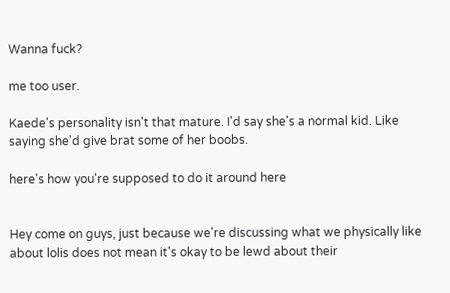Wanna fuck?

me too user.

Kaede's personality isn't that mature. I'd say she's a normal kid. Like saying she'd give brat some of her boobs.

here's how you're supposed to do it around here


Hey come on guys, just because we're discussing what we physically like about lolis does not mean it's okay to be lewd about their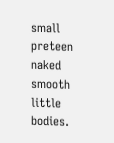small preteen naked smooth little bodies.